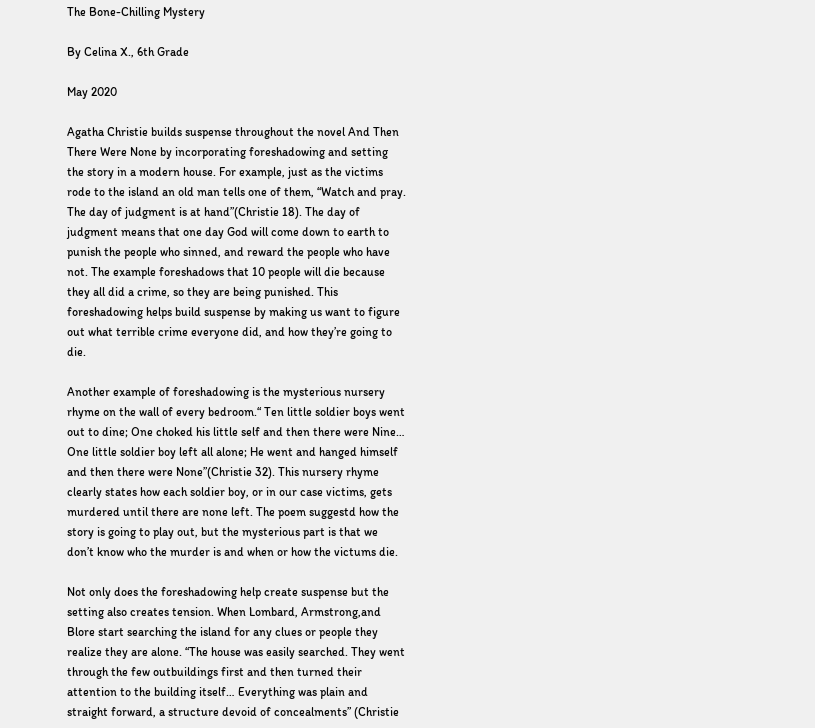The Bone-Chilling Mystery

By Celina X., 6th Grade

May 2020

Agatha Christie builds suspense throughout the novel And Then There Were None by incorporating foreshadowing and setting the story in a modern house. For example, just as the victims rode to the island an old man tells one of them, “Watch and pray. The day of judgment is at hand”(Christie 18). The day of judgment means that one day God will come down to earth to punish the people who sinned, and reward the people who have not. The example foreshadows that 10 people will die because they all did a crime, so they are being punished. This foreshadowing helps build suspense by making us want to figure out what terrible crime everyone did, and how they’re going to die.

Another example of foreshadowing is the mysterious nursery rhyme on the wall of every bedroom.“ Ten little soldier boys went out to dine; One choked his little self and then there were Nine… One little soldier boy left all alone; He went and hanged himself and then there were None”(Christie 32). This nursery rhyme clearly states how each soldier boy, or in our case victims, gets murdered until there are none left. The poem suggestd how the story is going to play out, but the mysterious part is that we don’t know who the murder is and when or how the victums die.

Not only does the foreshadowing help create suspense but the setting also creates tension. When Lombard, Armstrong,and Blore start searching the island for any clues or people they realize they are alone. “The house was easily searched. They went through the few outbuildings first and then turned their attention to the building itself… Everything was plain and straight forward, a structure devoid of concealments” (Christie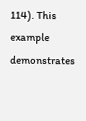114). This example demonstrates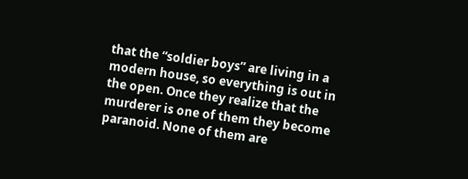that the “soldier boys” are living in a modern house, so everything is out in the open. Once they realize that the murderer is one of them they become paranoid. None of them are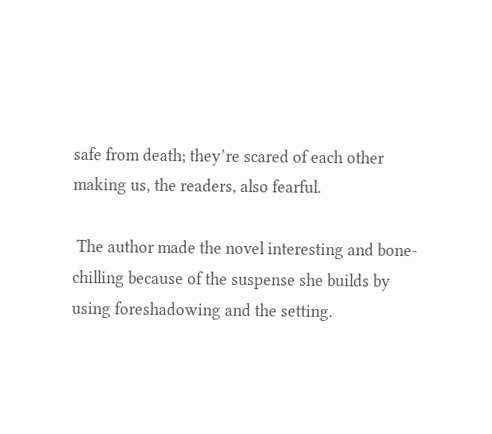safe from death; they’re scared of each other making us, the readers, also fearful.

 The author made the novel interesting and bone-chilling because of the suspense she builds by using foreshadowing and the setting.